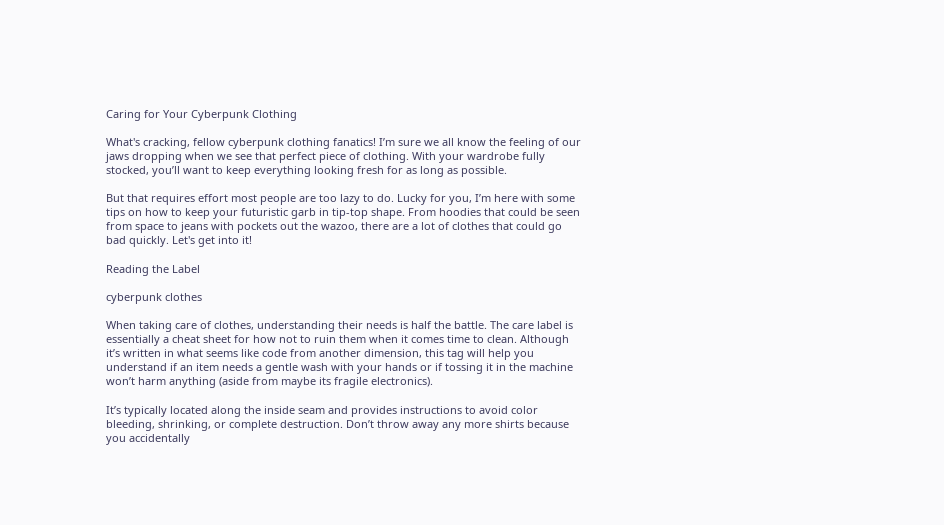Caring for Your Cyberpunk Clothing

What's cracking, fellow cyberpunk clothing fanatics! I’m sure we all know the feeling of our jaws dropping when we see that perfect piece of clothing. With your wardrobe fully stocked, you’ll want to keep everything looking fresh for as long as possible.

But that requires effort most people are too lazy to do. Lucky for you, I’m here with some tips on how to keep your futuristic garb in tip-top shape. From hoodies that could be seen from space to jeans with pockets out the wazoo, there are a lot of clothes that could go bad quickly. Let's get into it!

Reading the Label

cyberpunk clothes

When taking care of clothes, understanding their needs is half the battle. The care label is essentially a cheat sheet for how not to ruin them when it comes time to clean. Although it’s written in what seems like code from another dimension, this tag will help you understand if an item needs a gentle wash with your hands or if tossing it in the machine won’t harm anything (aside from maybe its fragile electronics).

It’s typically located along the inside seam and provides instructions to avoid color bleeding, shrinking, or complete destruction. Don’t throw away any more shirts because you accidentally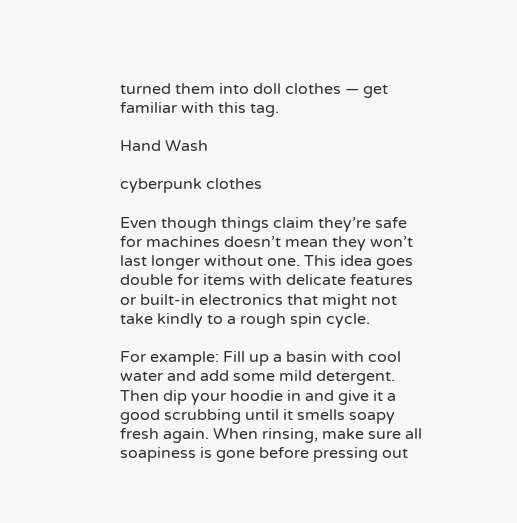turned them into doll clothes — get familiar with this tag.

Hand Wash

cyberpunk clothes

Even though things claim they’re safe for machines doesn’t mean they won’t last longer without one. This idea goes double for items with delicate features or built-in electronics that might not take kindly to a rough spin cycle.

For example: Fill up a basin with cool water and add some mild detergent. Then dip your hoodie in and give it a good scrubbing until it smells soapy fresh again. When rinsing, make sure all soapiness is gone before pressing out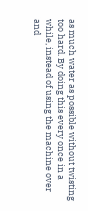as much water as possible without twisting too hard. By doing this every once in a while, instead of using the machine over and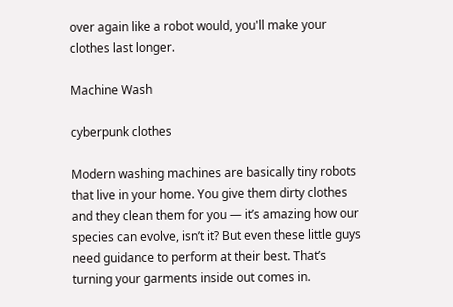over again like a robot would, you'll make your clothes last longer.

Machine Wash

cyberpunk clothes

Modern washing machines are basically tiny robots that live in your home. You give them dirty clothes and they clean them for you — it’s amazing how our species can evolve, isn’t it? But even these little guys need guidance to perform at their best. That’s turning your garments inside out comes in.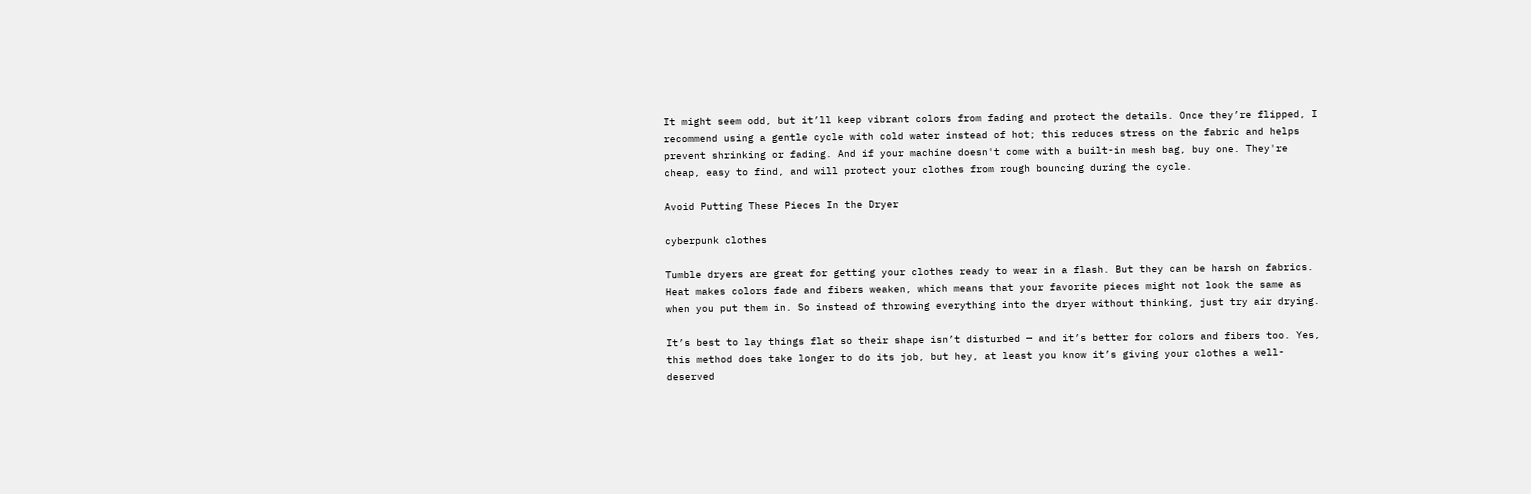It might seem odd, but it’ll keep vibrant colors from fading and protect the details. Once they’re flipped, I recommend using a gentle cycle with cold water instead of hot; this reduces stress on the fabric and helps prevent shrinking or fading. And if your machine doesn't come with a built-in mesh bag, buy one. They're cheap, easy to find, and will protect your clothes from rough bouncing during the cycle.

Avoid Putting These Pieces In the Dryer

cyberpunk clothes

Tumble dryers are great for getting your clothes ready to wear in a flash. But they can be harsh on fabrics. Heat makes colors fade and fibers weaken, which means that your favorite pieces might not look the same as when you put them in. So instead of throwing everything into the dryer without thinking, just try air drying.

It’s best to lay things flat so their shape isn’t disturbed — and it’s better for colors and fibers too. Yes, this method does take longer to do its job, but hey, at least you know it’s giving your clothes a well-deserved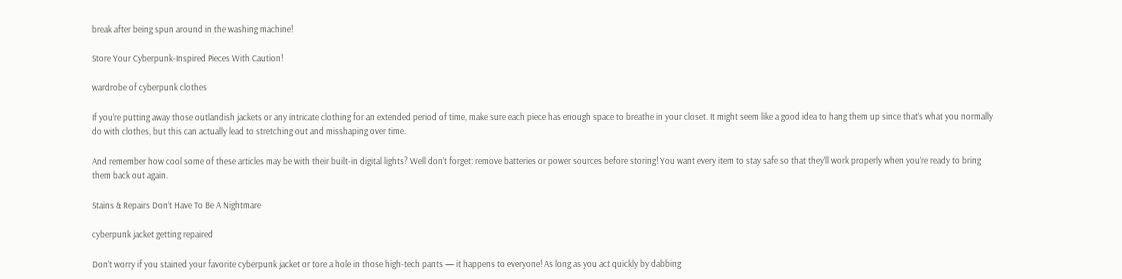break after being spun around in the washing machine!

Store Your Cyberpunk-Inspired Pieces With Caution!

wardrobe of cyberpunk clothes

If you’re putting away those outlandish jackets or any intricate clothing for an extended period of time, make sure each piece has enough space to breathe in your closet. It might seem like a good idea to hang them up since that’s what you normally do with clothes, but this can actually lead to stretching out and misshaping over time.

And remember how cool some of these articles may be with their built-in digital lights? Well don’t forget: remove batteries or power sources before storing! You want every item to stay safe so that they’ll work properly when you’re ready to bring them back out again.

Stains & Repairs Don’t Have To Be A Nightmare

cyberpunk jacket getting repaired

Don't worry if you stained your favorite cyberpunk jacket or tore a hole in those high-tech pants — it happens to everyone! As long as you act quickly by dabbing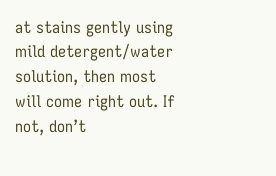at stains gently using mild detergent/water solution, then most will come right out. If not, don’t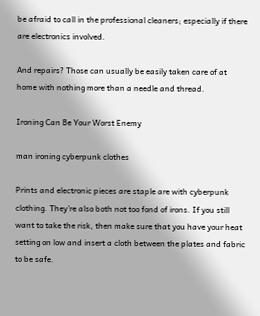be afraid to call in the professional cleaners; especially if there are electronics involved.

And repairs? Those can usually be easily taken care of at home with nothing more than a needle and thread.

Ironing Can Be Your Worst Enemy

man ironing cyberpunk clothes

Prints and electronic pieces are staple are with cyberpunk clothing. They’re also both not too fond of irons. If you still want to take the risk, then make sure that you have your heat setting on low and insert a cloth between the plates and fabric to be safe.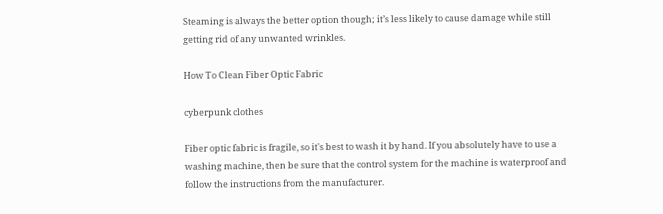Steaming is always the better option though; it’s less likely to cause damage while still getting rid of any unwanted wrinkles.

How To Clean Fiber Optic Fabric

cyberpunk clothes

Fiber optic fabric is fragile, so it's best to wash it by hand. If you absolutely have to use a washing machine, then be sure that the control system for the machine is waterproof and follow the instructions from the manufacturer.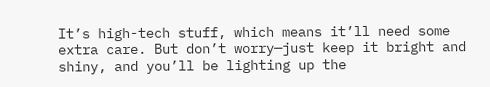It’s high-tech stuff, which means it’ll need some extra care. But don’t worry—just keep it bright and shiny, and you’ll be lighting up the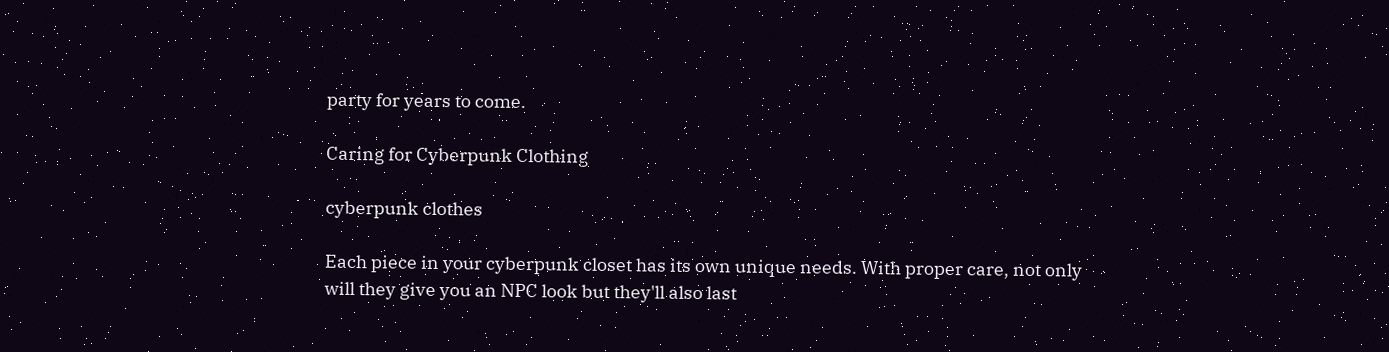party for years to come.

Caring for Cyberpunk Clothing

cyberpunk clothes

Each piece in your cyberpunk closet has its own unique needs. With proper care, not only will they give you an NPC look but they'll also last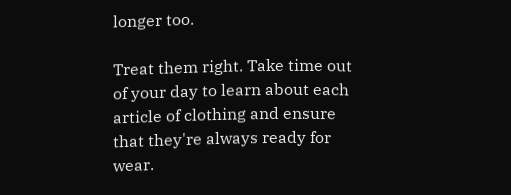longer too.

Treat them right. Take time out of your day to learn about each article of clothing and ensure that they're always ready for wear.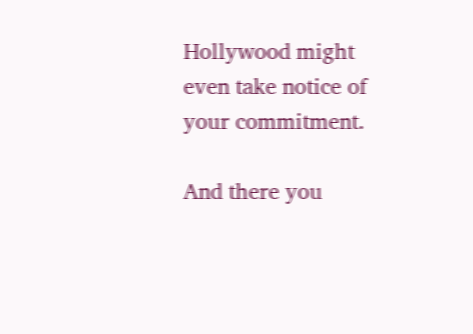Hollywood might even take notice of your commitment.

And there you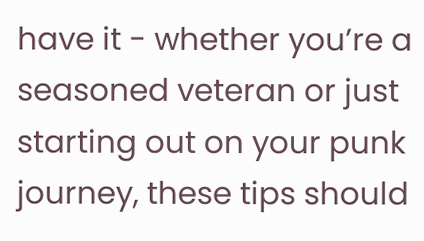have it - whether you’re a seasoned veteran or just starting out on your punk journey, these tips should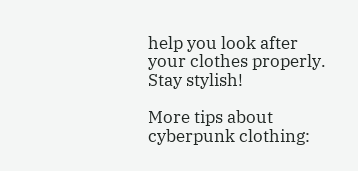help you look after your clothes properly. Stay stylish!

More tips about cyberpunk clothing: